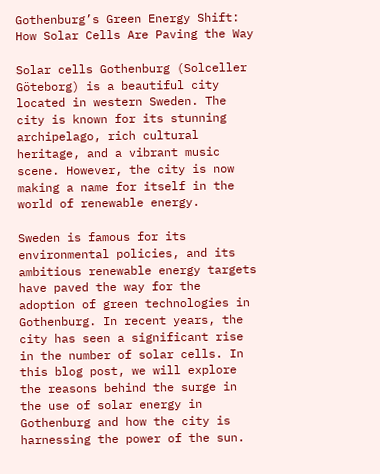Gothenburg’s Green Energy Shift: How Solar Cells Are Paving the Way

Solar cells Gothenburg (Solceller Göteborg) is a beautiful city located in western Sweden. The city is known for its stunning archipelago, rich cultural heritage, and a vibrant music scene. However, the city is now making a name for itself in the world of renewable energy.

Sweden is famous for its environmental policies, and its ambitious renewable energy targets have paved the way for the adoption of green technologies in Gothenburg. In recent years, the city has seen a significant rise in the number of solar cells. In this blog post, we will explore the reasons behind the surge in the use of solar energy in Gothenburg and how the city is harnessing the power of the sun.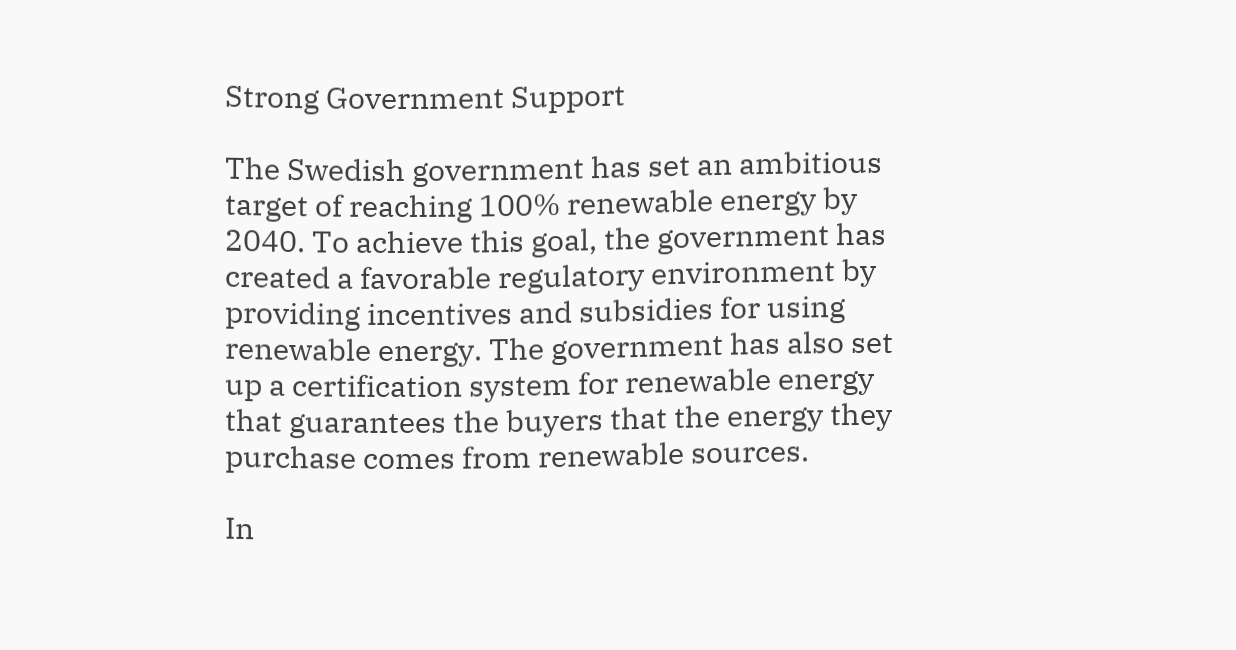Strong Government Support

The Swedish government has set an ambitious target of reaching 100% renewable energy by 2040. To achieve this goal, the government has created a favorable regulatory environment by providing incentives and subsidies for using renewable energy. The government has also set up a certification system for renewable energy that guarantees the buyers that the energy they purchase comes from renewable sources.

In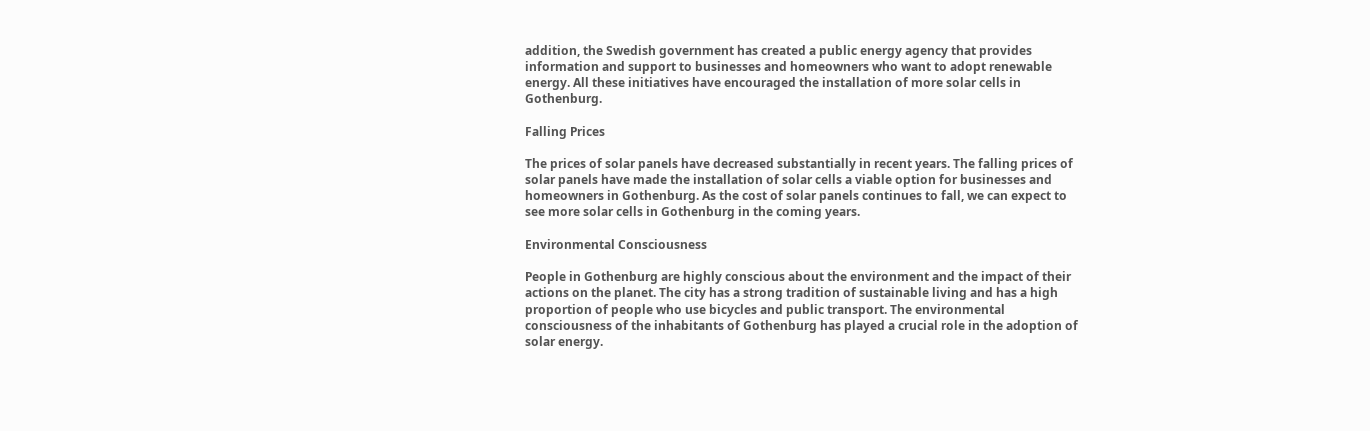addition, the Swedish government has created a public energy agency that provides information and support to businesses and homeowners who want to adopt renewable energy. All these initiatives have encouraged the installation of more solar cells in Gothenburg.

Falling Prices

The prices of solar panels have decreased substantially in recent years. The falling prices of solar panels have made the installation of solar cells a viable option for businesses and homeowners in Gothenburg. As the cost of solar panels continues to fall, we can expect to see more solar cells in Gothenburg in the coming years.

Environmental Consciousness

People in Gothenburg are highly conscious about the environment and the impact of their actions on the planet. The city has a strong tradition of sustainable living and has a high proportion of people who use bicycles and public transport. The environmental consciousness of the inhabitants of Gothenburg has played a crucial role in the adoption of solar energy.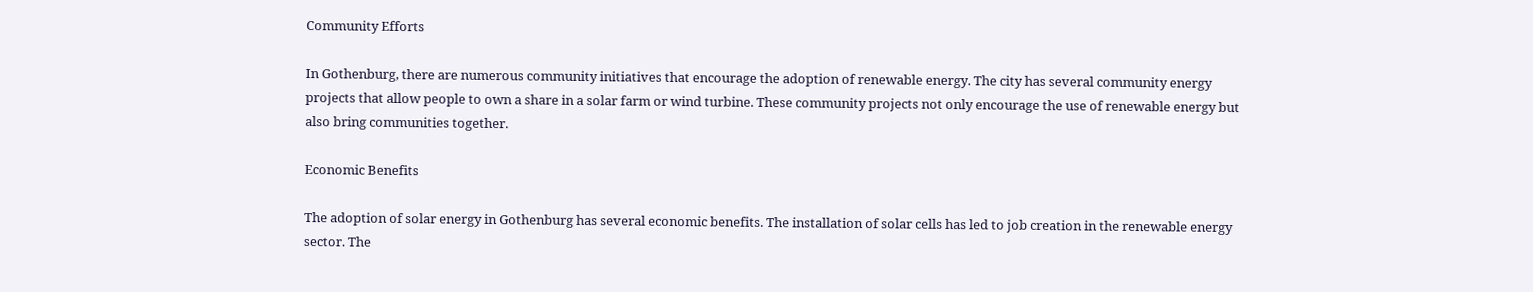Community Efforts

In Gothenburg, there are numerous community initiatives that encourage the adoption of renewable energy. The city has several community energy projects that allow people to own a share in a solar farm or wind turbine. These community projects not only encourage the use of renewable energy but also bring communities together.

Economic Benefits

The adoption of solar energy in Gothenburg has several economic benefits. The installation of solar cells has led to job creation in the renewable energy sector. The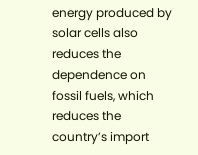energy produced by solar cells also reduces the dependence on fossil fuels, which reduces the country’s import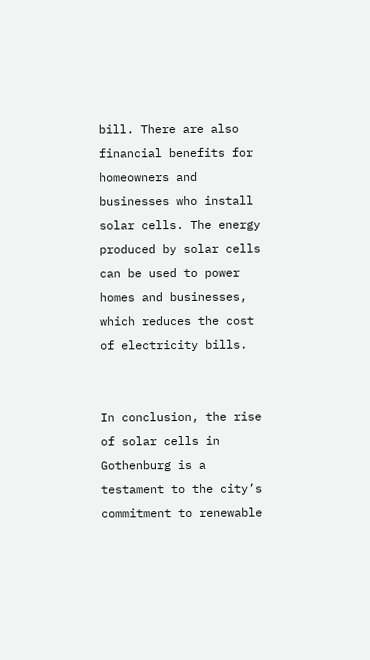bill. There are also financial benefits for homeowners and businesses who install solar cells. The energy produced by solar cells can be used to power homes and businesses, which reduces the cost of electricity bills.


In conclusion, the rise of solar cells in Gothenburg is a testament to the city’s commitment to renewable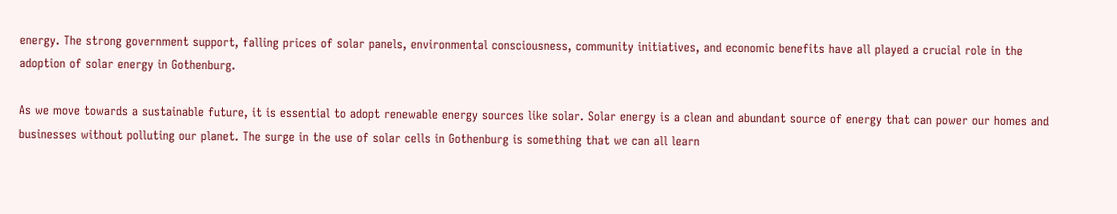energy. The strong government support, falling prices of solar panels, environmental consciousness, community initiatives, and economic benefits have all played a crucial role in the adoption of solar energy in Gothenburg.

As we move towards a sustainable future, it is essential to adopt renewable energy sources like solar. Solar energy is a clean and abundant source of energy that can power our homes and businesses without polluting our planet. The surge in the use of solar cells in Gothenburg is something that we can all learn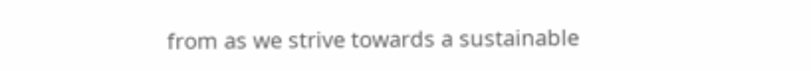from as we strive towards a sustainable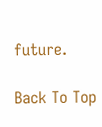future.

Back To Top